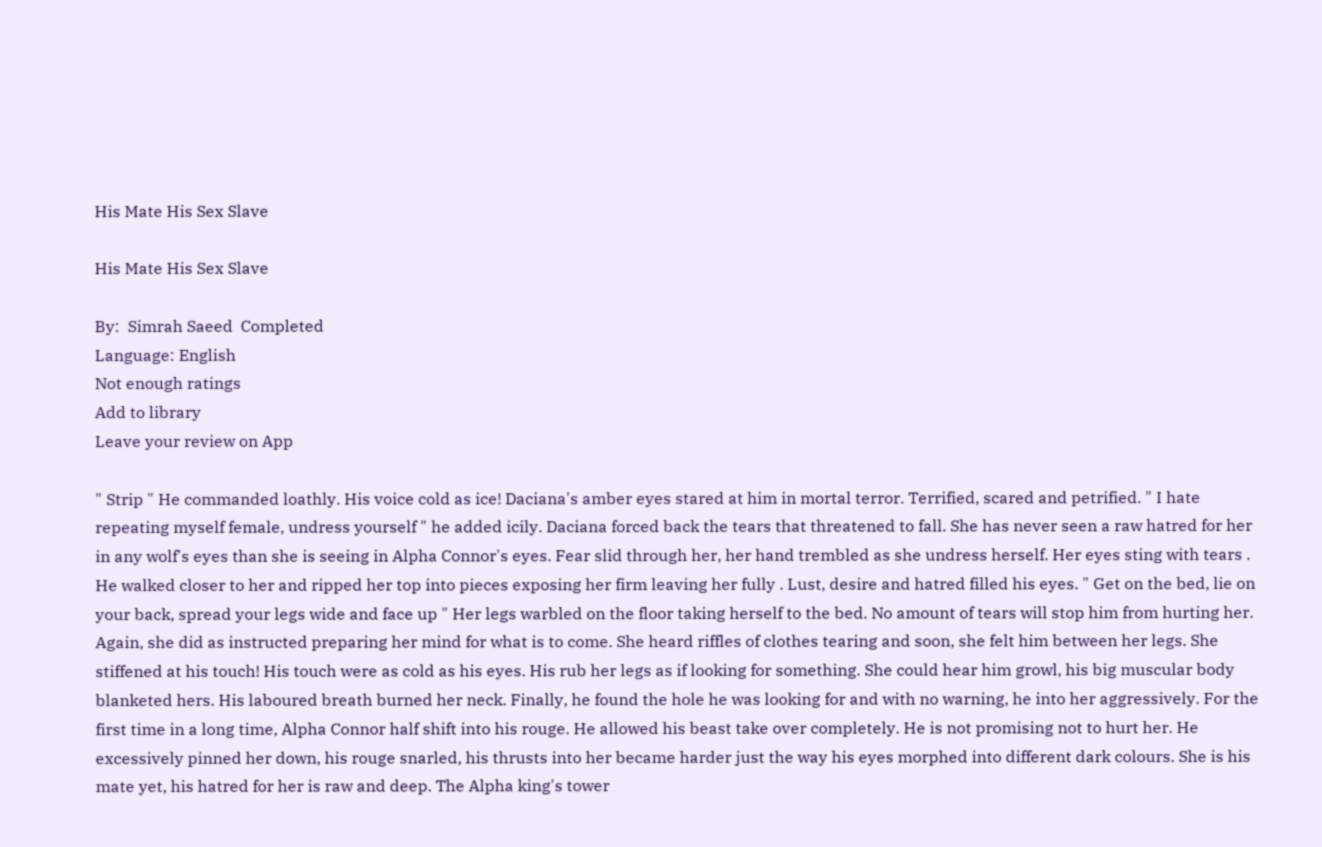His Mate His Sex Slave

His Mate His Sex Slave

By:  Simrah Saeed  Completed
Language: English
Not enough ratings
Add to library
Leave your review on App

" Strip " He commanded loathly. His voice cold as ice! Daciana's amber eyes stared at him in mortal terror. Terrified, scared and petrified. " I hate repeating myself female, undress yourself " he added icily. Daciana forced back the tears that threatened to fall. She has never seen a raw hatred for her in any wolf's eyes than she is seeing in Alpha Connor's eyes. Fear slid through her, her hand trembled as she undress herself. Her eyes sting with tears . He walked closer to her and ripped her top into pieces exposing her firm leaving her fully . Lust, desire and hatred filled his eyes. " Get on the bed, lie on your back, spread your legs wide and face up " Her legs warbled on the floor taking herself to the bed. No amount of tears will stop him from hurting her. Again, she did as instructed preparing her mind for what is to come. She heard riffles of clothes tearing and soon, she felt him between her legs. She stiffened at his touch! His touch were as cold as his eyes. His rub her legs as if looking for something. She could hear him growl, his big muscular body blanketed hers. His laboured breath burned her neck. Finally, he found the hole he was looking for and with no warning, he into her aggressively. For the first time in a long time, Alpha Connor half shift into his rouge. He allowed his beast take over completely. He is not promising not to hurt her. He excessively pinned her down, his rouge snarled, his thrusts into her became harder just the way his eyes morphed into different dark colours. She is his mate yet, his hatred for her is raw and deep. The Alpha king's tower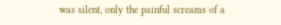was silent, only the painful screams of a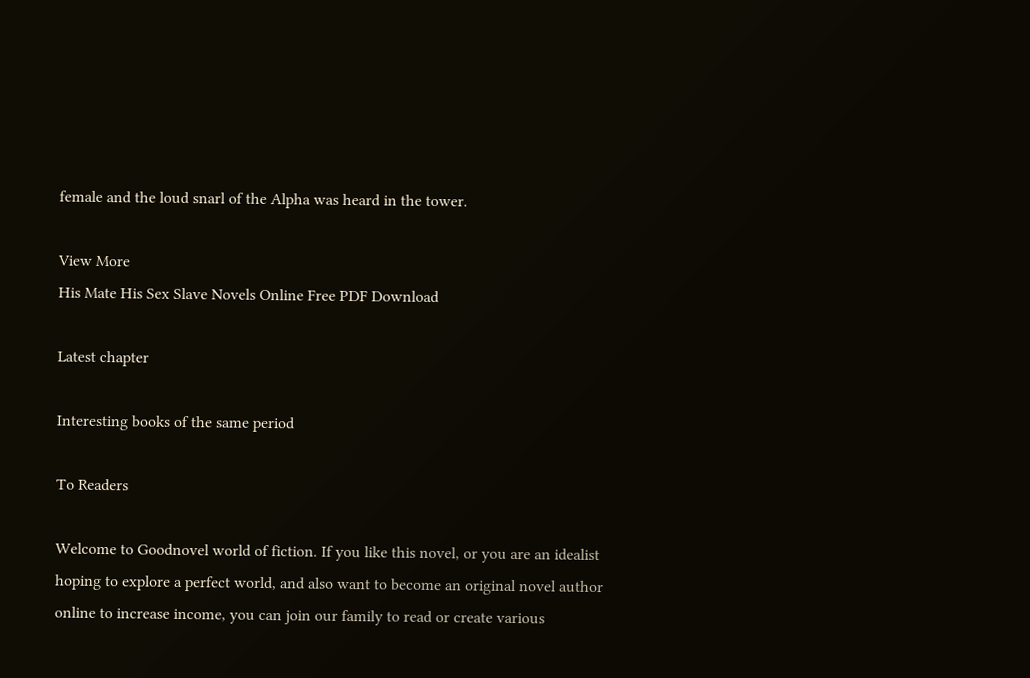female and the loud snarl of the Alpha was heard in the tower.

View More
His Mate His Sex Slave Novels Online Free PDF Download

Latest chapter

Interesting books of the same period

To Readers

Welcome to Goodnovel world of fiction. If you like this novel, or you are an idealist hoping to explore a perfect world, and also want to become an original novel author online to increase income, you can join our family to read or create various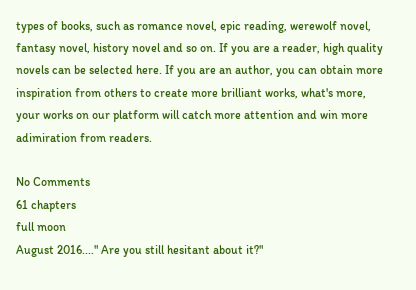types of books, such as romance novel, epic reading, werewolf novel, fantasy novel, history novel and so on. If you are a reader, high quality novels can be selected here. If you are an author, you can obtain more inspiration from others to create more brilliant works, what's more, your works on our platform will catch more attention and win more adimiration from readers.

No Comments
61 chapters
full moon
August 2016...." Are you still hesitant about it?"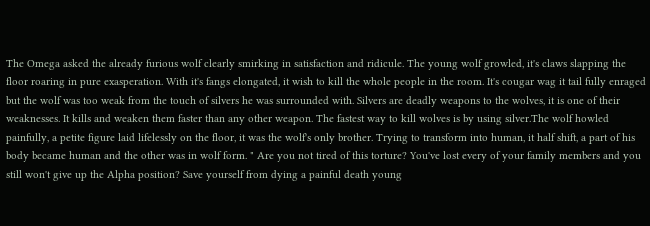The Omega asked the already furious wolf clearly smirking in satisfaction and ridicule. The young wolf growled, it's claws slapping the floor roaring in pure exasperation. With it's fangs elongated, it wish to kill the whole people in the room. It's cougar wag it tail fully enraged but the wolf was too weak from the touch of silvers he was surrounded with. Silvers are deadly weapons to the wolves, it is one of their weaknesses. It kills and weaken them faster than any other weapon. The fastest way to kill wolves is by using silver.The wolf howled painfully, a petite figure laid lifelessly on the floor, it was the wolf's only brother. Trying to transform into human, it half shift, a part of his body became human and the other was in wolf form. " Are you not tired of this torture? You've lost every of your family members and you still won't give up the Alpha position? Save yourself from dying a painful death young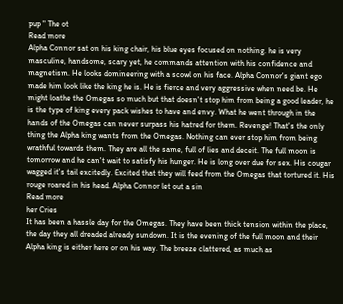pup " The ot
Read more
Alpha Connor sat on his king chair, his blue eyes focused on nothing. he is very masculine, handsome, scary yet, he commands attention with his confidence and magnetism. He looks domineering with a scowl on his face. Alpha Connor's giant ego made him look like the king he is. He is fierce and very aggressive when need be. He might loathe the Omegas so much but that doesn't stop him from being a good leader, he is the type of king every pack wishes to have and envy. What he went through in the hands of the Omegas can never surpass his hatred for them. Revenge! That's the only thing the Alpha king wants from the Omegas. Nothing can ever stop him from being wrathful towards them. They are all the same, full of lies and deceit. The full moon is tomorrow and he can't wait to satisfy his hunger. He is long over due for sex. His cougar wagged it's tail excitedly. Excited that they will feed from the Omegas that tortured it. His rouge roared in his head. Alpha Connor let out a sin
Read more
her Cries
It has been a hassle day for the Omegas. They have been thick tension within the place, the day they all dreaded already sundown. It is the evening of the full moon and their Alpha king is either here or on his way. The breeze clattered, as much as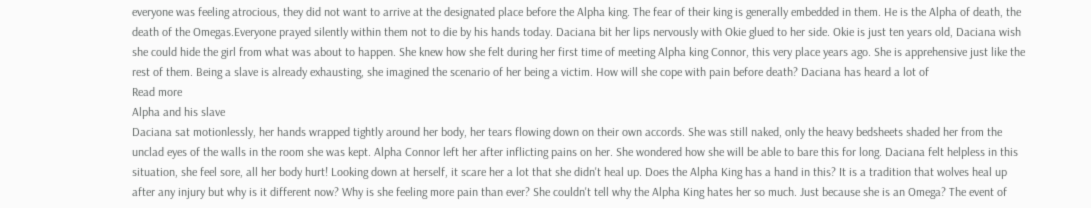everyone was feeling atrocious, they did not want to arrive at the designated place before the Alpha king. The fear of their king is generally embedded in them. He is the Alpha of death, the death of the Omegas.Everyone prayed silently within them not to die by his hands today. Daciana bit her lips nervously with Okie glued to her side. Okie is just ten years old, Daciana wish she could hide the girl from what was about to happen. She knew how she felt during her first time of meeting Alpha king Connor, this very place years ago. She is apprehensive just like the rest of them. Being a slave is already exhausting, she imagined the scenario of her being a victim. How will she cope with pain before death? Daciana has heard a lot of
Read more
Alpha and his slave
Daciana sat motionlessly, her hands wrapped tightly around her body, her tears flowing down on their own accords. She was still naked, only the heavy bedsheets shaded her from the unclad eyes of the walls in the room she was kept. Alpha Connor left her after inflicting pains on her. She wondered how she will be able to bare this for long. Daciana felt helpless in this situation, she feel sore, all her body hurt! Looking down at herself, it scare her a lot that she didn't heal up. Does the Alpha King has a hand in this? It is a tradition that wolves heal up after any injury but why is it different now? Why is she feeling more pain than ever? She couldn't tell why the Alpha King hates her so much. Just because she is an Omega? The event of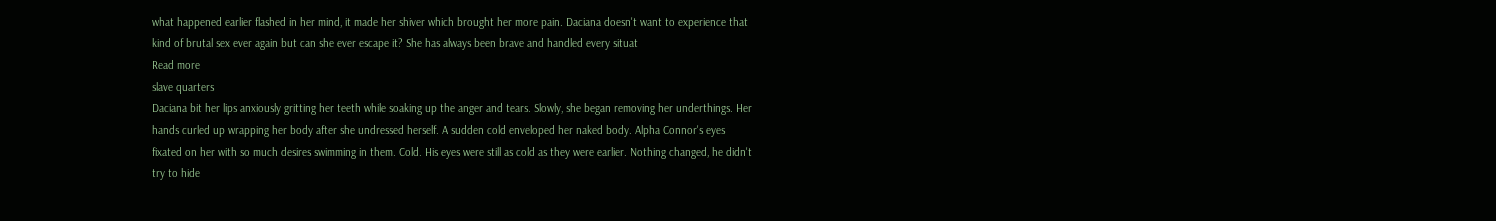what happened earlier flashed in her mind, it made her shiver which brought her more pain. Daciana doesn't want to experience that kind of brutal sex ever again but can she ever escape it? She has always been brave and handled every situat
Read more
slave quarters
Daciana bit her lips anxiously gritting her teeth while soaking up the anger and tears. Slowly, she began removing her underthings. Her hands curled up wrapping her body after she undressed herself. A sudden cold enveloped her naked body. Alpha Connor's eyes fixated on her with so much desires swimming in them. Cold. His eyes were still as cold as they were earlier. Nothing changed, he didn't try to hide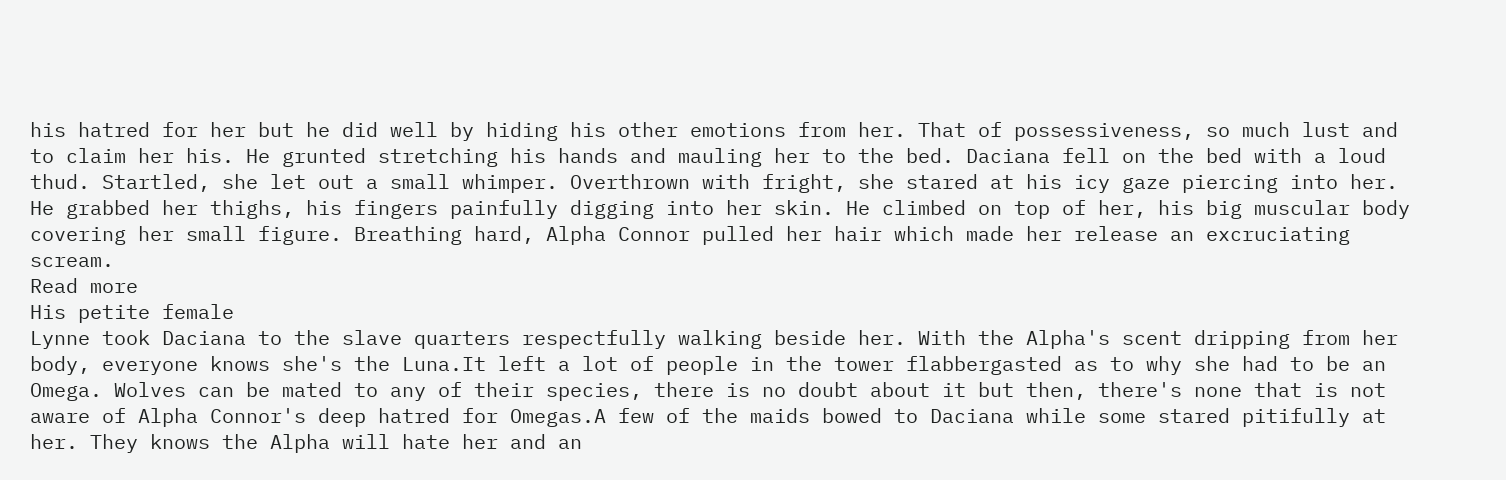his hatred for her but he did well by hiding his other emotions from her. That of possessiveness, so much lust and to claim her his. He grunted stretching his hands and mauling her to the bed. Daciana fell on the bed with a loud thud. Startled, she let out a small whimper. Overthrown with fright, she stared at his icy gaze piercing into her. He grabbed her thighs, his fingers painfully digging into her skin. He climbed on top of her, his big muscular body covering her small figure. Breathing hard, Alpha Connor pulled her hair which made her release an excruciating scream.
Read more
His petite female
Lynne took Daciana to the slave quarters respectfully walking beside her. With the Alpha's scent dripping from her body, everyone knows she's the Luna.It left a lot of people in the tower flabbergasted as to why she had to be an Omega. Wolves can be mated to any of their species, there is no doubt about it but then, there's none that is not aware of Alpha Connor's deep hatred for Omegas.A few of the maids bowed to Daciana while some stared pitifully at her. They knows the Alpha will hate her and an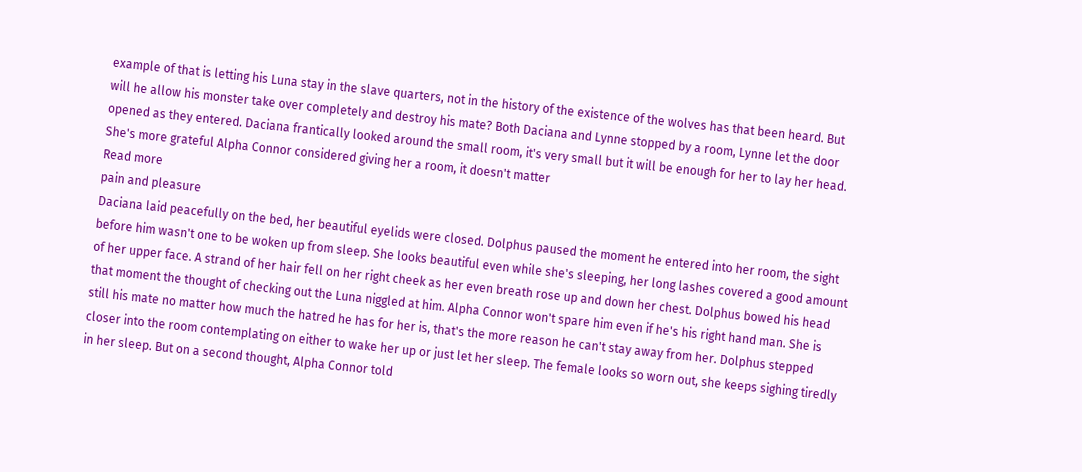example of that is letting his Luna stay in the slave quarters, not in the history of the existence of the wolves has that been heard. But will he allow his monster take over completely and destroy his mate? Both Daciana and Lynne stopped by a room, Lynne let the door opened as they entered. Daciana frantically looked around the small room, it's very small but it will be enough for her to lay her head. She's more grateful Alpha Connor considered giving her a room, it doesn't matter
Read more
pain and pleasure
Daciana laid peacefully on the bed, her beautiful eyelids were closed. Dolphus paused the moment he entered into her room, the sight before him wasn't one to be woken up from sleep. She looks beautiful even while she's sleeping, her long lashes covered a good amount of her upper face. A strand of her hair fell on her right cheek as her even breath rose up and down her chest. Dolphus bowed his head that moment the thought of checking out the Luna niggled at him. Alpha Connor won't spare him even if he's his right hand man. She is still his mate no matter how much the hatred he has for her is, that's the more reason he can't stay away from her. Dolphus stepped closer into the room contemplating on either to wake her up or just let her sleep. The female looks so worn out, she keeps sighing tiredly in her sleep. But on a second thought, Alpha Connor told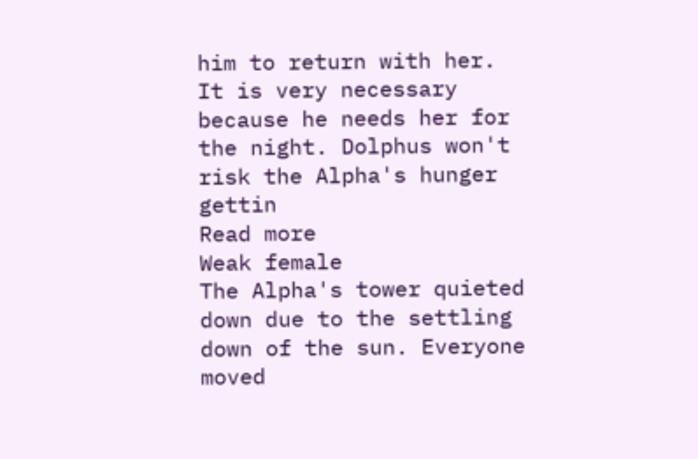him to return with her. It is very necessary because he needs her for the night. Dolphus won't risk the Alpha's hunger gettin
Read more
Weak female
The Alpha's tower quieted down due to the settling down of the sun. Everyone moved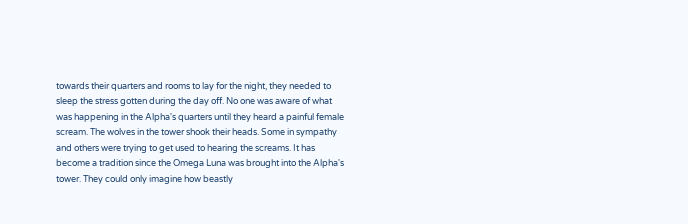towards their quarters and rooms to lay for the night, they needed to sleep the stress gotten during the day off. No one was aware of what was happening in the Alpha's quarters until they heard a painful female scream. The wolves in the tower shook their heads. Some in sympathy and others were trying to get used to hearing the screams. It has become a tradition since the Omega Luna was brought into the Alpha's tower. They could only imagine how beastly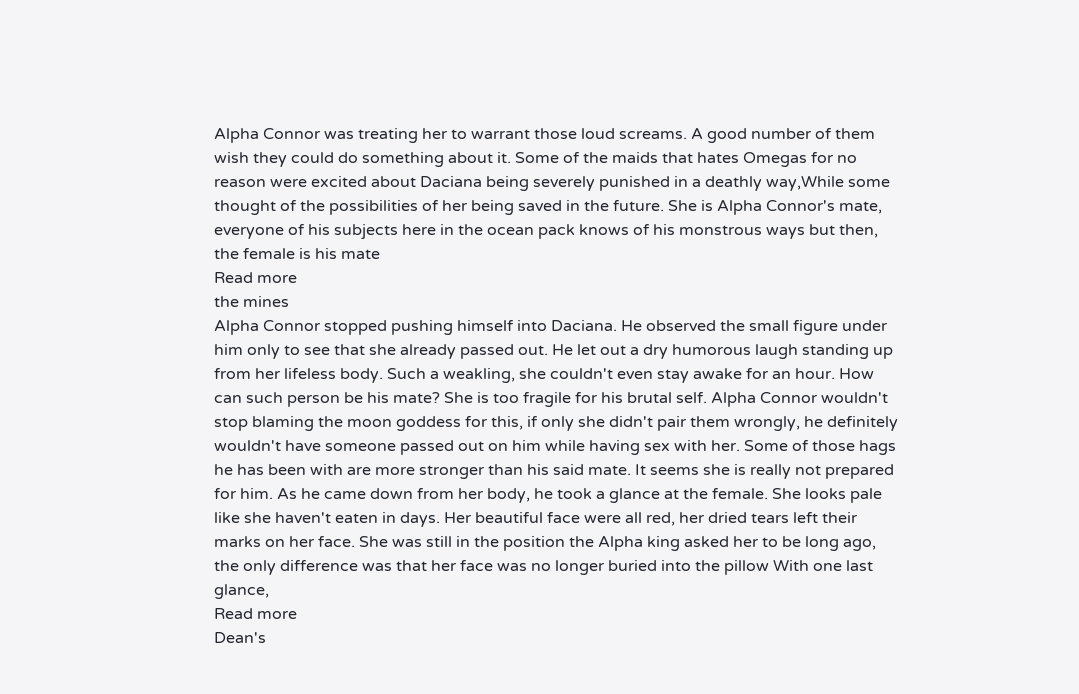Alpha Connor was treating her to warrant those loud screams. A good number of them wish they could do something about it. Some of the maids that hates Omegas for no reason were excited about Daciana being severely punished in a deathly way,While some thought of the possibilities of her being saved in the future. She is Alpha Connor's mate, everyone of his subjects here in the ocean pack knows of his monstrous ways but then, the female is his mate
Read more
the mines
Alpha Connor stopped pushing himself into Daciana. He observed the small figure under him only to see that she already passed out. He let out a dry humorous laugh standing up from her lifeless body. Such a weakling, she couldn't even stay awake for an hour. How can such person be his mate? She is too fragile for his brutal self. Alpha Connor wouldn't stop blaming the moon goddess for this, if only she didn't pair them wrongly, he definitely wouldn't have someone passed out on him while having sex with her. Some of those hags he has been with are more stronger than his said mate. It seems she is really not prepared for him. As he came down from her body, he took a glance at the female. She looks pale like she haven't eaten in days. Her beautiful face were all red, her dried tears left their marks on her face. She was still in the position the Alpha king asked her to be long ago, the only difference was that her face was no longer buried into the pillow With one last glance,
Read more
Dean's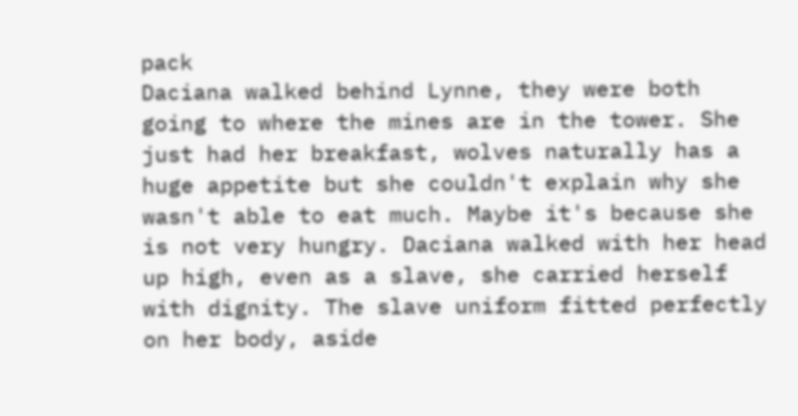pack
Daciana walked behind Lynne, they were both going to where the mines are in the tower. She just had her breakfast, wolves naturally has a huge appetite but she couldn't explain why she wasn't able to eat much. Maybe it's because she is not very hungry. Daciana walked with her head up high, even as a slave, she carried herself with dignity. The slave uniform fitted perfectly on her body, aside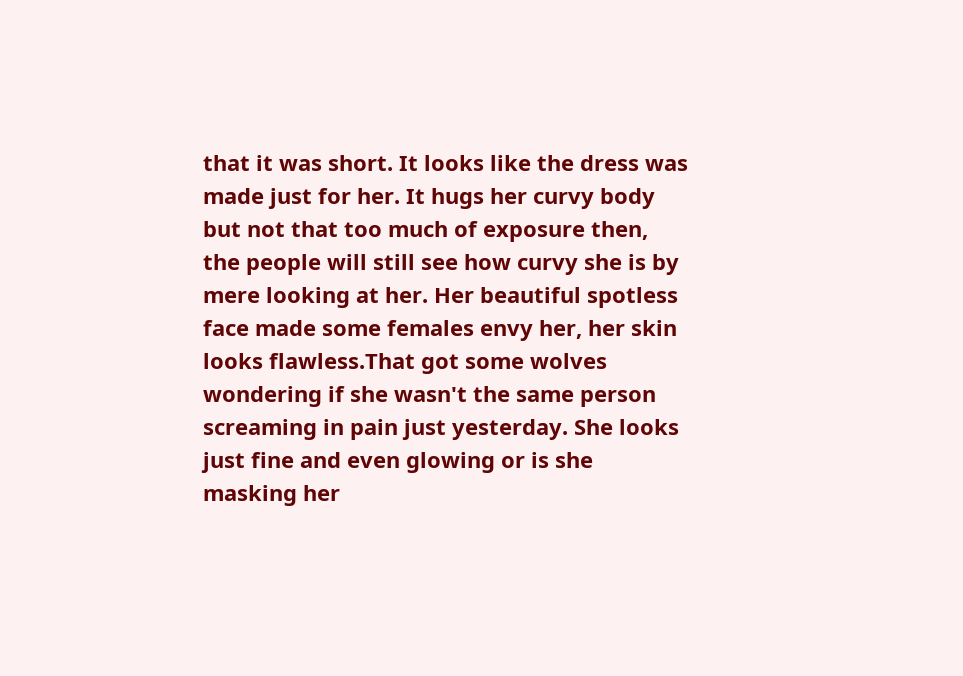that it was short. It looks like the dress was made just for her. It hugs her curvy body but not that too much of exposure then, the people will still see how curvy she is by mere looking at her. Her beautiful spotless face made some females envy her, her skin looks flawless.That got some wolves wondering if she wasn't the same person screaming in pain just yesterday. She looks just fine and even glowing or is she masking her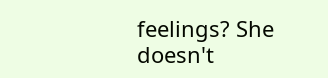feelings? She doesn't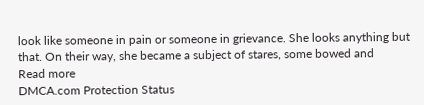look like someone in pain or someone in grievance. She looks anything but that. On their way, she became a subject of stares, some bowed and
Read more
DMCA.com Protection Status